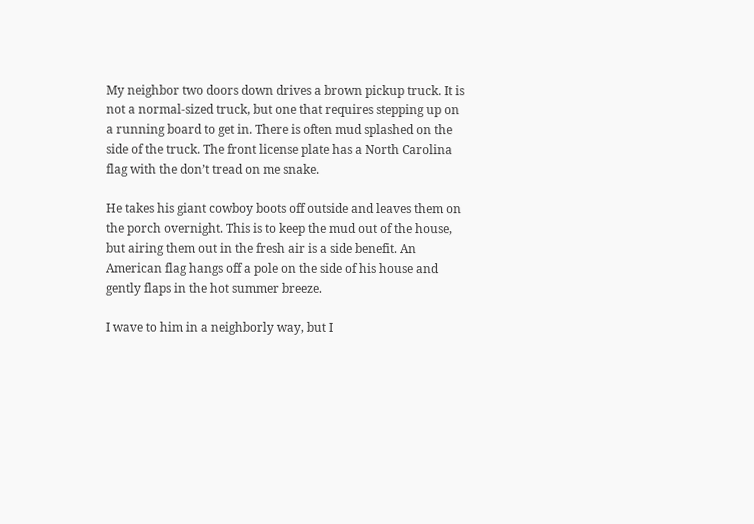My neighbor two doors down drives a brown pickup truck. It is not a normal-sized truck, but one that requires stepping up on a running board to get in. There is often mud splashed on the side of the truck. The front license plate has a North Carolina flag with the don’t tread on me snake.

He takes his giant cowboy boots off outside and leaves them on the porch overnight. This is to keep the mud out of the house, but airing them out in the fresh air is a side benefit. An American flag hangs off a pole on the side of his house and gently flaps in the hot summer breeze.

I wave to him in a neighborly way, but I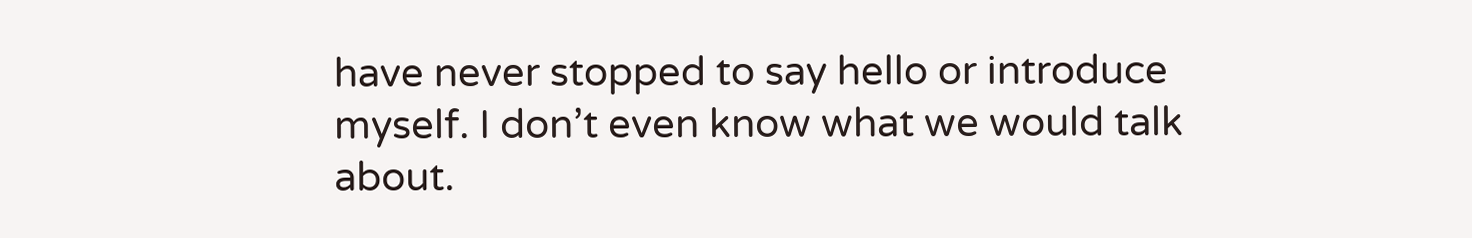have never stopped to say hello or introduce myself. I don’t even know what we would talk about.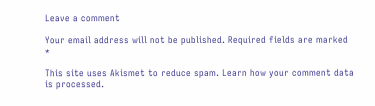Leave a comment

Your email address will not be published. Required fields are marked *

This site uses Akismet to reduce spam. Learn how your comment data is processed.